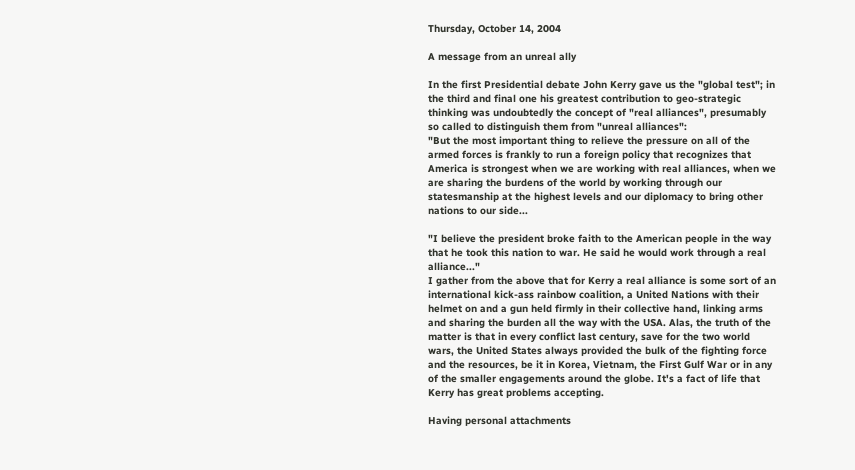Thursday, October 14, 2004

A message from an unreal ally

In the first Presidential debate John Kerry gave us the "global test"; in the third and final one his greatest contribution to geo-strategic thinking was undoubtedly the concept of "real alliances", presumably so called to distinguish them from "unreal alliances":
"But the most important thing to relieve the pressure on all of the armed forces is frankly to run a foreign policy that recognizes that America is strongest when we are working with real alliances, when we are sharing the burdens of the world by working through our statesmanship at the highest levels and our diplomacy to bring other nations to our side...

"I believe the president broke faith to the American people in the way that he took this nation to war. He said he would work through a real alliance..."
I gather from the above that for Kerry a real alliance is some sort of an international kick-ass rainbow coalition, a United Nations with their helmet on and a gun held firmly in their collective hand, linking arms and sharing the burden all the way with the USA. Alas, the truth of the matter is that in every conflict last century, save for the two world wars, the United States always provided the bulk of the fighting force and the resources, be it in Korea, Vietnam, the First Gulf War or in any of the smaller engagements around the globe. It's a fact of life that Kerry has great problems accepting.

Having personal attachments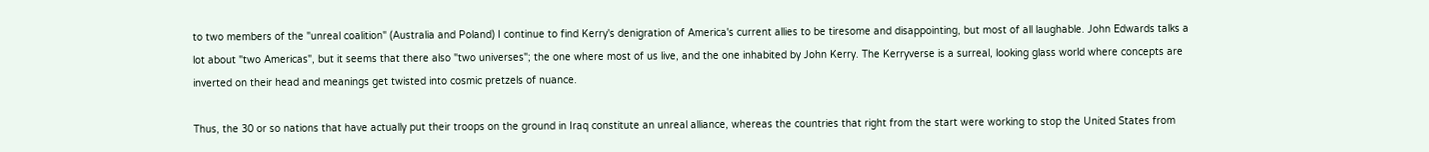to two members of the "unreal coalition" (Australia and Poland) I continue to find Kerry's denigration of America's current allies to be tiresome and disappointing, but most of all laughable. John Edwards talks a lot about "two Americas", but it seems that there also "two universes"; the one where most of us live, and the one inhabited by John Kerry. The Kerryverse is a surreal, looking glass world where concepts are inverted on their head and meanings get twisted into cosmic pretzels of nuance.

Thus, the 30 or so nations that have actually put their troops on the ground in Iraq constitute an unreal alliance, whereas the countries that right from the start were working to stop the United States from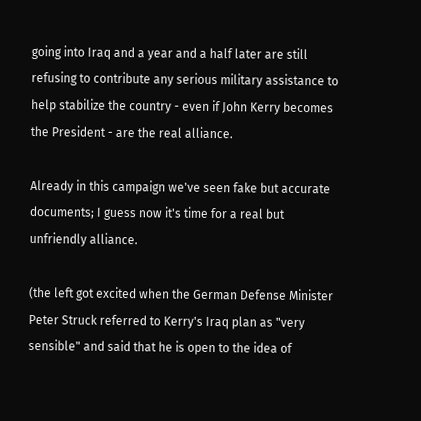going into Iraq and a year and a half later are still refusing to contribute any serious military assistance to help stabilize the country - even if John Kerry becomes the President - are the real alliance.

Already in this campaign we've seen fake but accurate documents; I guess now it's time for a real but unfriendly alliance.

(the left got excited when the German Defense Minister Peter Struck referred to Kerry's Iraq plan as "very sensible" and said that he is open to the idea of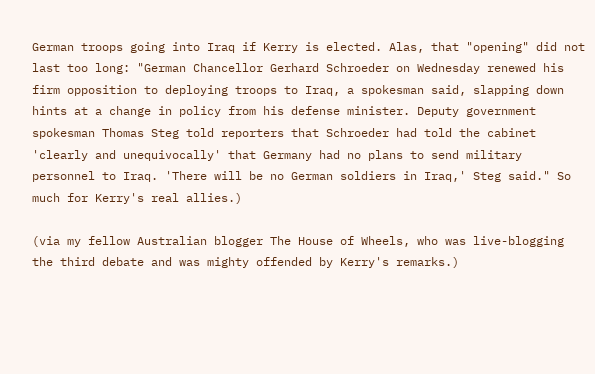German troops going into Iraq if Kerry is elected. Alas, that "opening" did not last too long: "German Chancellor Gerhard Schroeder on Wednesday renewed his firm opposition to deploying troops to Iraq, a spokesman said, slapping down hints at a change in policy from his defense minister. Deputy government spokesman Thomas Steg told reporters that Schroeder had told the cabinet 'clearly and unequivocally' that Germany had no plans to send military personnel to Iraq. 'There will be no German soldiers in Iraq,' Steg said." So much for Kerry's real allies.)

(via my fellow Australian blogger The House of Wheels, who was live-blogging the third debate and was mighty offended by Kerry's remarks.)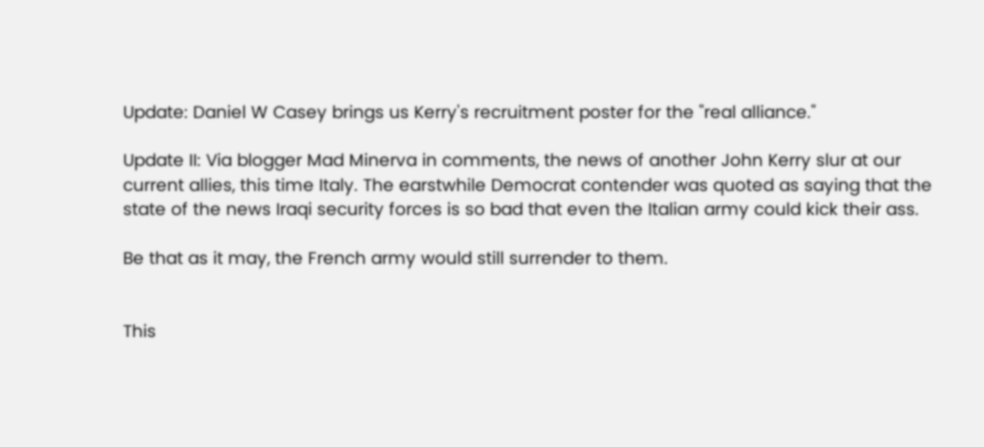Update: Daniel W Casey brings us Kerry's recruitment poster for the "real alliance."

Update II: Via blogger Mad Minerva in comments, the news of another John Kerry slur at our current allies, this time Italy. The earstwhile Democrat contender was quoted as saying that the state of the news Iraqi security forces is so bad that even the Italian army could kick their ass.

Be that as it may, the French army would still surrender to them.


This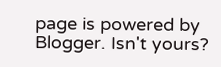page is powered by Blogger. Isn't yours?